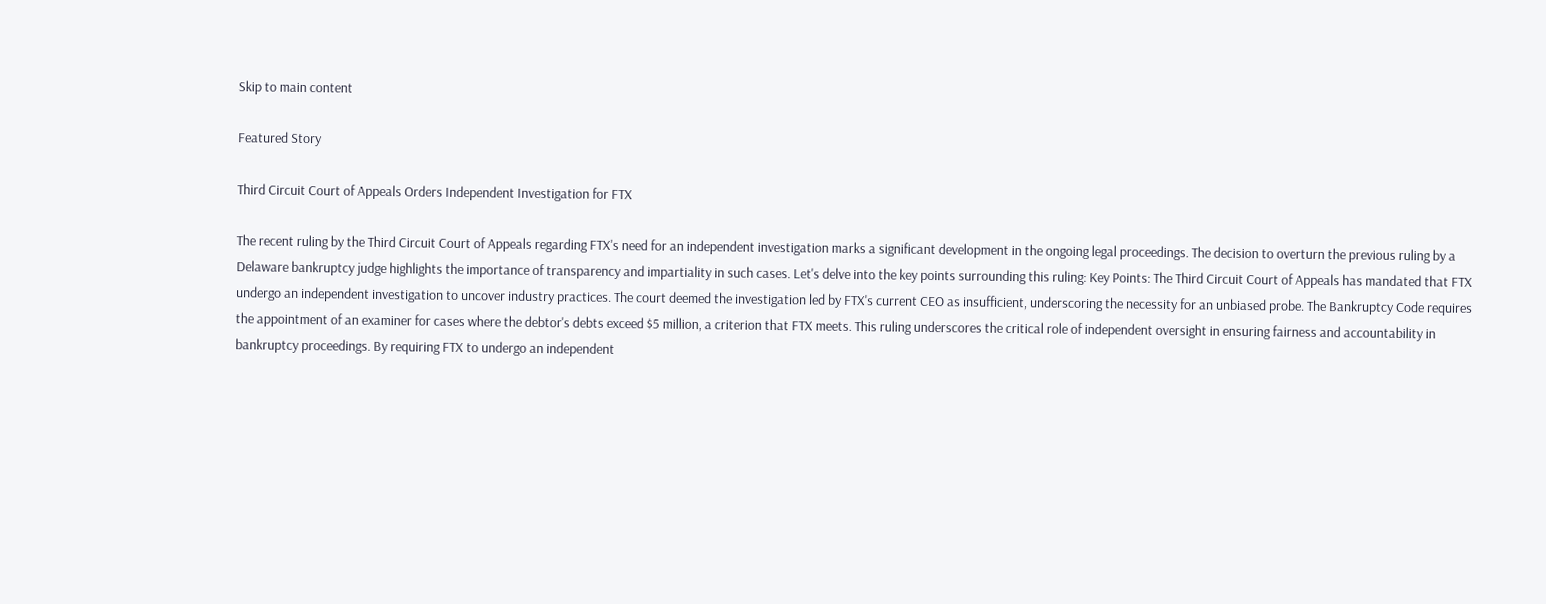Skip to main content

Featured Story

Third Circuit Court of Appeals Orders Independent Investigation for FTX

The recent ruling by the Third Circuit Court of Appeals regarding FTX's need for an independent investigation marks a significant development in the ongoing legal proceedings. The decision to overturn the previous ruling by a Delaware bankruptcy judge highlights the importance of transparency and impartiality in such cases. Let's delve into the key points surrounding this ruling: Key Points: The Third Circuit Court of Appeals has mandated that FTX undergo an independent investigation to uncover industry practices. The court deemed the investigation led by FTX's current CEO as insufficient, underscoring the necessity for an unbiased probe. The Bankruptcy Code requires the appointment of an examiner for cases where the debtor's debts exceed $5 million, a criterion that FTX meets. This ruling underscores the critical role of independent oversight in ensuring fairness and accountability in bankruptcy proceedings. By requiring FTX to undergo an independent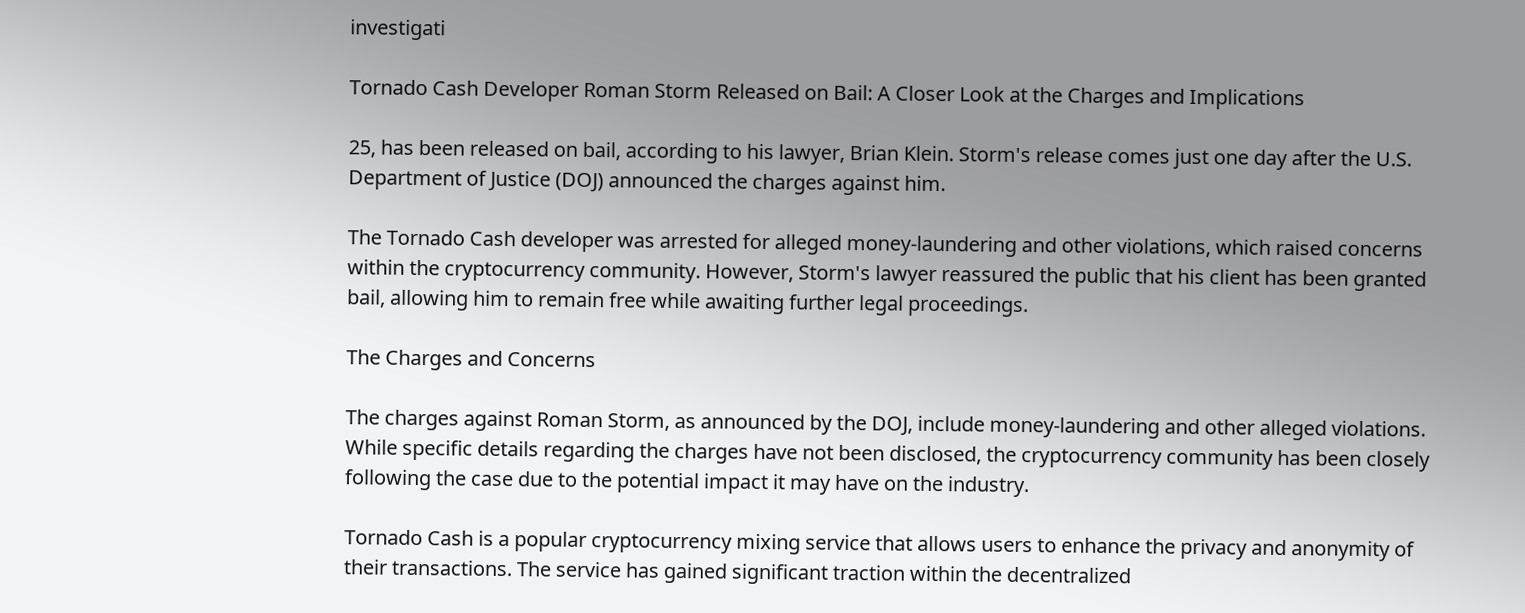investigati

Tornado Cash Developer Roman Storm Released on Bail: A Closer Look at the Charges and Implications

25, has been released on bail, according to his lawyer, Brian Klein. Storm's release comes just one day after the U.S. Department of Justice (DOJ) announced the charges against him.

The Tornado Cash developer was arrested for alleged money-laundering and other violations, which raised concerns within the cryptocurrency community. However, Storm's lawyer reassured the public that his client has been granted bail, allowing him to remain free while awaiting further legal proceedings.

The Charges and Concerns

The charges against Roman Storm, as announced by the DOJ, include money-laundering and other alleged violations. While specific details regarding the charges have not been disclosed, the cryptocurrency community has been closely following the case due to the potential impact it may have on the industry.

Tornado Cash is a popular cryptocurrency mixing service that allows users to enhance the privacy and anonymity of their transactions. The service has gained significant traction within the decentralized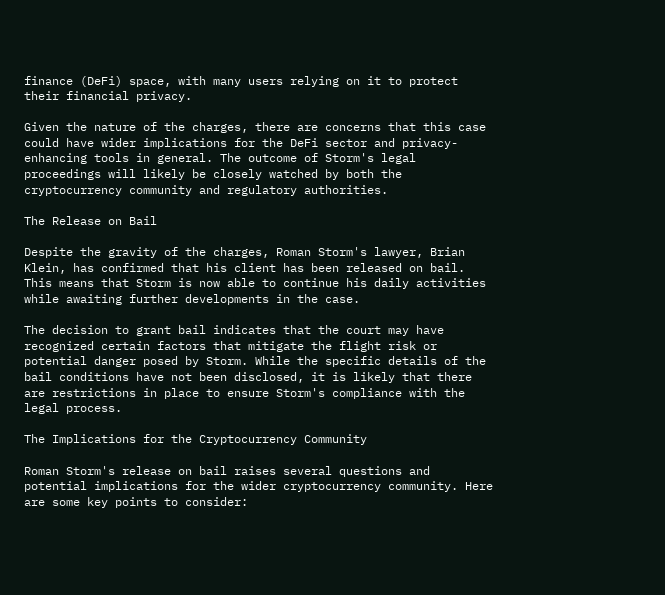finance (DeFi) space, with many users relying on it to protect their financial privacy.

Given the nature of the charges, there are concerns that this case could have wider implications for the DeFi sector and privacy-enhancing tools in general. The outcome of Storm's legal proceedings will likely be closely watched by both the cryptocurrency community and regulatory authorities.

The Release on Bail

Despite the gravity of the charges, Roman Storm's lawyer, Brian Klein, has confirmed that his client has been released on bail. This means that Storm is now able to continue his daily activities while awaiting further developments in the case.

The decision to grant bail indicates that the court may have recognized certain factors that mitigate the flight risk or potential danger posed by Storm. While the specific details of the bail conditions have not been disclosed, it is likely that there are restrictions in place to ensure Storm's compliance with the legal process.

The Implications for the Cryptocurrency Community

Roman Storm's release on bail raises several questions and potential implications for the wider cryptocurrency community. Here are some key points to consider: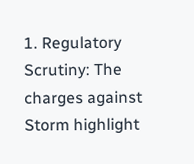1. Regulatory Scrutiny: The charges against Storm highlight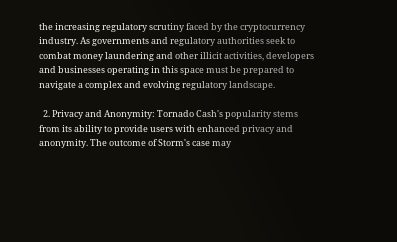the increasing regulatory scrutiny faced by the cryptocurrency industry. As governments and regulatory authorities seek to combat money laundering and other illicit activities, developers and businesses operating in this space must be prepared to navigate a complex and evolving regulatory landscape.

  2. Privacy and Anonymity: Tornado Cash's popularity stems from its ability to provide users with enhanced privacy and anonymity. The outcome of Storm's case may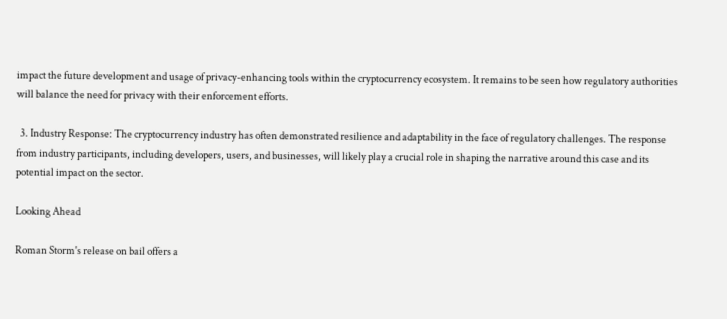impact the future development and usage of privacy-enhancing tools within the cryptocurrency ecosystem. It remains to be seen how regulatory authorities will balance the need for privacy with their enforcement efforts.

  3. Industry Response: The cryptocurrency industry has often demonstrated resilience and adaptability in the face of regulatory challenges. The response from industry participants, including developers, users, and businesses, will likely play a crucial role in shaping the narrative around this case and its potential impact on the sector.

Looking Ahead

Roman Storm's release on bail offers a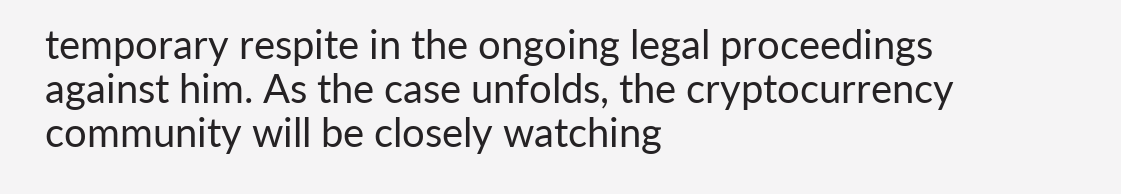temporary respite in the ongoing legal proceedings against him. As the case unfolds, the cryptocurrency community will be closely watching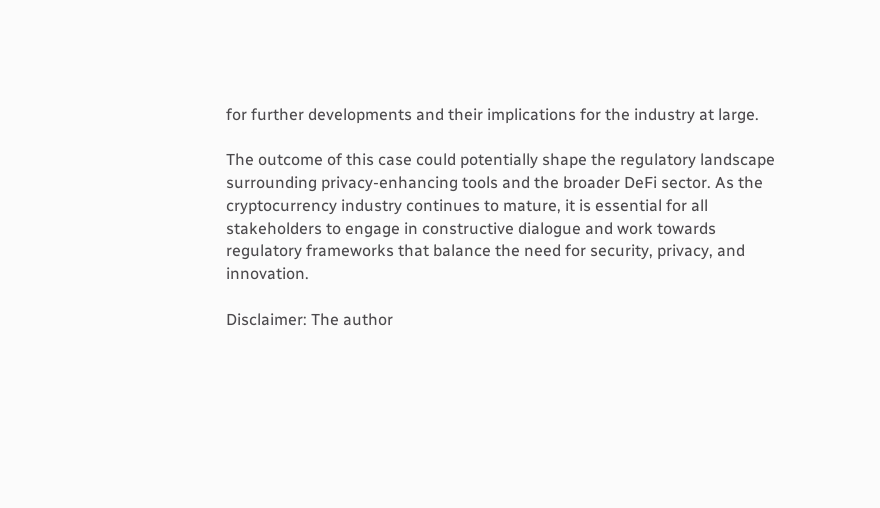for further developments and their implications for the industry at large.

The outcome of this case could potentially shape the regulatory landscape surrounding privacy-enhancing tools and the broader DeFi sector. As the cryptocurrency industry continues to mature, it is essential for all stakeholders to engage in constructive dialogue and work towards regulatory frameworks that balance the need for security, privacy, and innovation.

Disclaimer: The author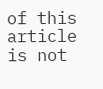of this article is not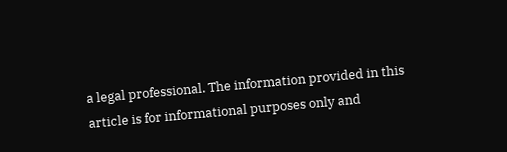a legal professional. The information provided in this article is for informational purposes only and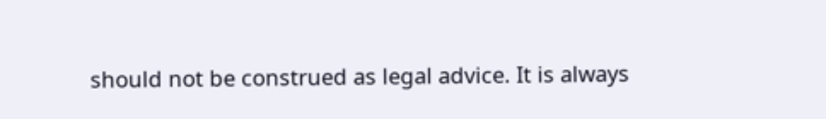should not be construed as legal advice. It is always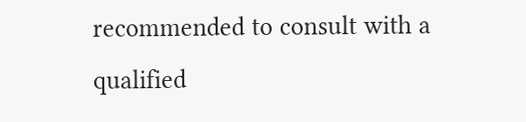recommended to consult with a qualified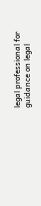legal professional for guidance on legal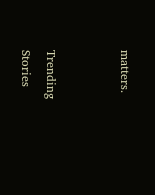matters.


Trending Stories